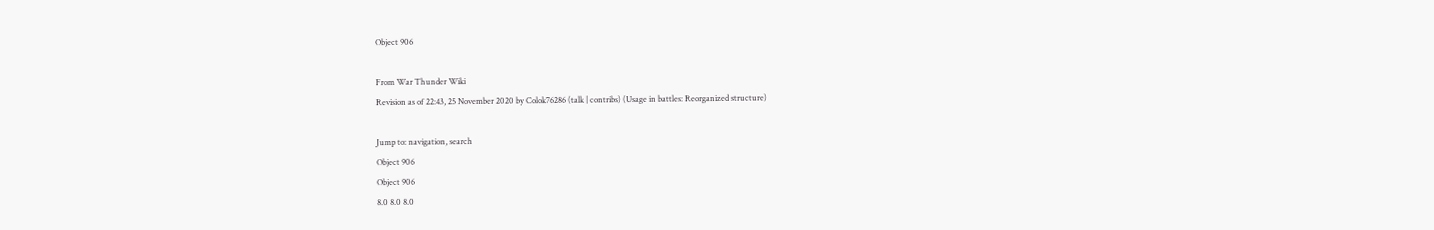Object 906

From War Thunder Wiki
Revision as of 22:43, 25 November 2020 by Colok76286 (talk | contribs) (Usage in battles: Reorganized structure)

Jump to: navigation, search
Object 906
Object 906
8.0 8.0 8.0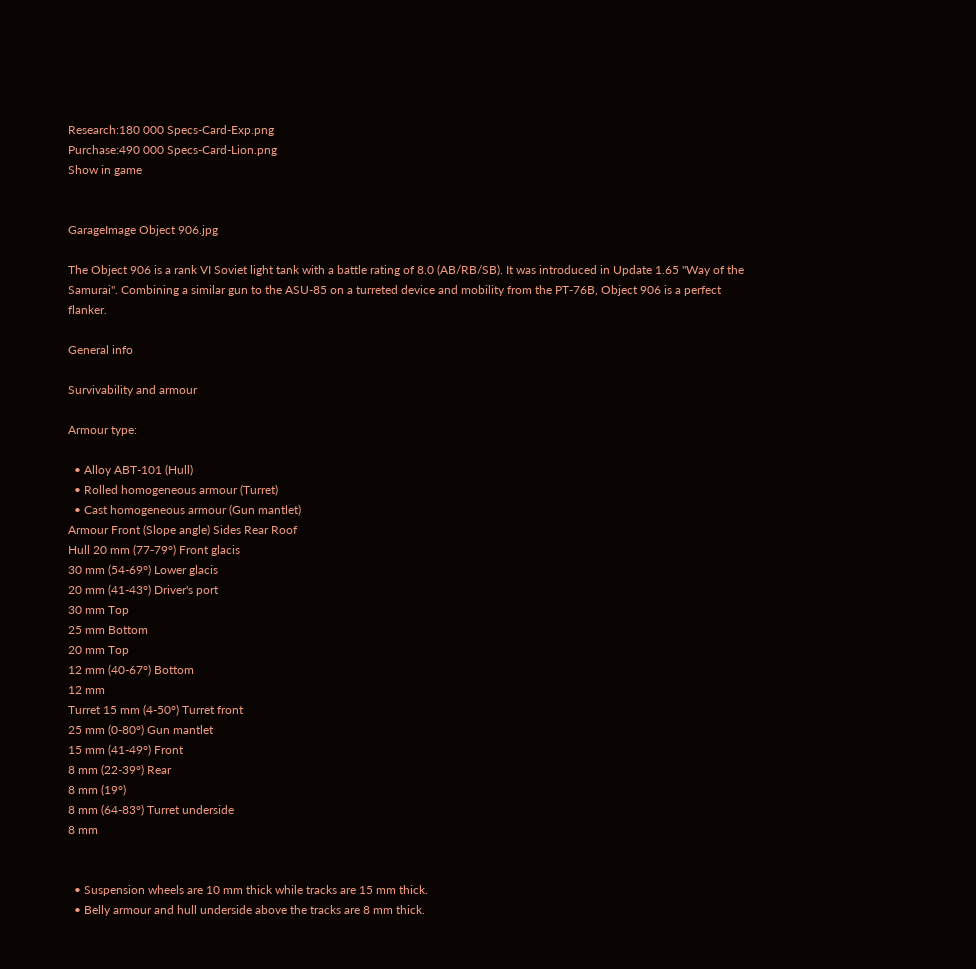Research:180 000 Specs-Card-Exp.png
Purchase:490 000 Specs-Card-Lion.png
Show in game


GarageImage Object 906.jpg

The Object 906 is a rank VI Soviet light tank with a battle rating of 8.0 (AB/RB/SB). It was introduced in Update 1.65 "Way of the Samurai". Combining a similar gun to the ASU-85 on a turreted device and mobility from the PT-76B, Object 906 is a perfect flanker.

General info

Survivability and armour

Armour type:

  • Alloy ABT-101 (Hull)
  • Rolled homogeneous armour (Turret)
  • Cast homogeneous armour (Gun mantlet)
Armour Front (Slope angle) Sides Rear Roof
Hull 20 mm (77-79°) Front glacis
30 mm (54-69°) Lower glacis
20 mm (41-43°) Driver's port
30 mm Top
25 mm Bottom
20 mm Top
12 mm (40-67°) Bottom
12 mm
Turret 15 mm (4-50°) Turret front
25 mm (0-80°) Gun mantlet
15 mm (41-49°) Front
8 mm (22-39°) Rear
8 mm (19°)
8 mm (64-83°) Turret underside
8 mm


  • Suspension wheels are 10 mm thick while tracks are 15 mm thick.
  • Belly armour and hull underside above the tracks are 8 mm thick.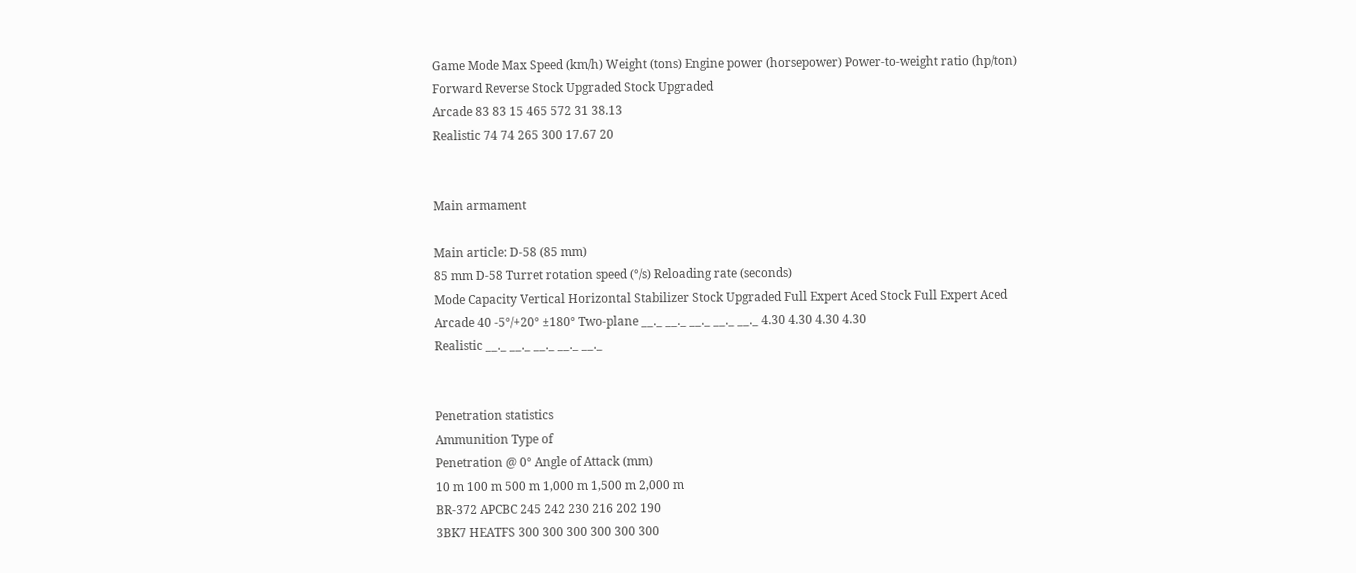Game Mode Max Speed (km/h) Weight (tons) Engine power (horsepower) Power-to-weight ratio (hp/ton)
Forward Reverse Stock Upgraded Stock Upgraded
Arcade 83 83 15 465 572 31 38.13
Realistic 74 74 265 300 17.67 20


Main armament

Main article: D-58 (85 mm)
85 mm D-58 Turret rotation speed (°/s) Reloading rate (seconds)
Mode Capacity Vertical Horizontal Stabilizer Stock Upgraded Full Expert Aced Stock Full Expert Aced
Arcade 40 -5°/+20° ±180° Two-plane __._ __._ __._ __._ __._ 4.30 4.30 4.30 4.30
Realistic __._ __._ __._ __._ __._


Penetration statistics
Ammunition Type of
Penetration @ 0° Angle of Attack (mm)
10 m 100 m 500 m 1,000 m 1,500 m 2,000 m
BR-372 APCBC 245 242 230 216 202 190
3BK7 HEATFS 300 300 300 300 300 300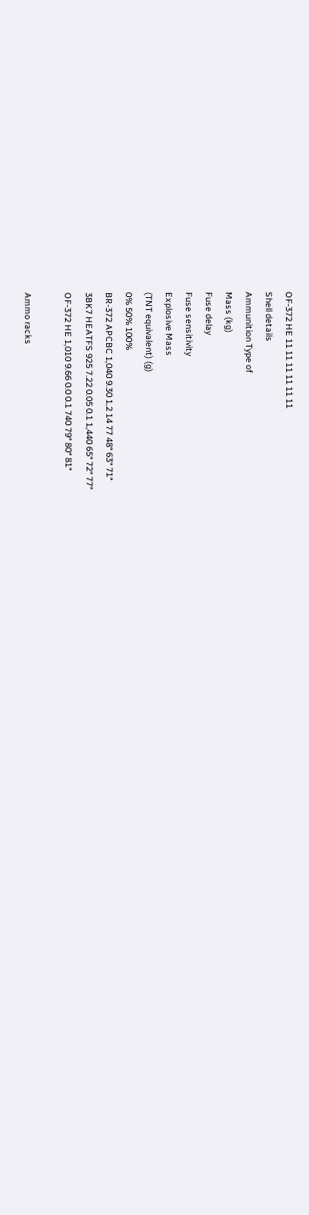OF-372 HE 11 11 11 11 11 11
Shell details
Ammunition Type of
Mass (kg)
Fuse delay
Fuse sensitivity
Explosive Mass
(TNT equivalent) (g)
0% 50% 100%
BR-372 APCBC 1,040 9.30 1.2 14 77 48° 63° 71°
3BK7 HEATFS 925 7.22 0.05 0.1 1,440 65° 72° 77°
OF-372 HE 1,010 9.66 0.0 0.1 740 79° 80° 81°

Ammo racks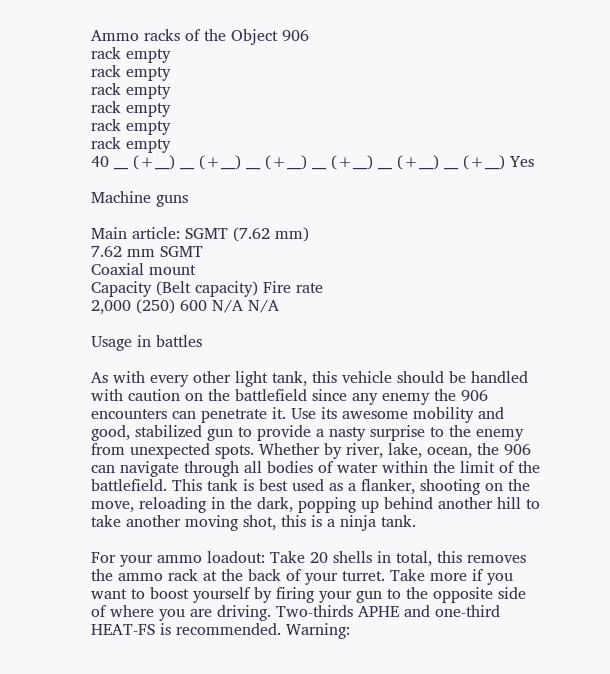Ammo racks of the Object 906
rack empty
rack empty
rack empty
rack empty
rack empty
rack empty
40 __ (+__) __ (+__) __ (+__) __ (+__) __ (+__) __ (+__) Yes

Machine guns

Main article: SGMT (7.62 mm)
7.62 mm SGMT
Coaxial mount
Capacity (Belt capacity) Fire rate
2,000 (250) 600 N/A N/A

Usage in battles

As with every other light tank, this vehicle should be handled with caution on the battlefield since any enemy the 906 encounters can penetrate it. Use its awesome mobility and good, stabilized gun to provide a nasty surprise to the enemy from unexpected spots. Whether by river, lake, ocean, the 906 can navigate through all bodies of water within the limit of the battlefield. This tank is best used as a flanker, shooting on the move, reloading in the dark, popping up behind another hill to take another moving shot, this is a ninja tank.

For your ammo loadout: Take 20 shells in total, this removes the ammo rack at the back of your turret. Take more if you want to boost yourself by firing your gun to the opposite side of where you are driving. Two-thirds APHE and one-third HEAT-FS is recommended. Warning: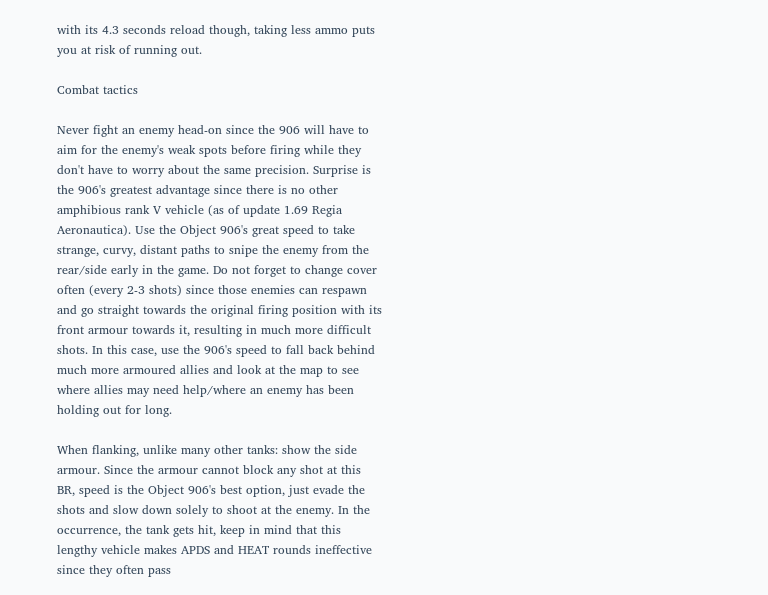with its 4.3 seconds reload though, taking less ammo puts you at risk of running out.

Combat tactics

Never fight an enemy head-on since the 906 will have to aim for the enemy's weak spots before firing while they don't have to worry about the same precision. Surprise is the 906's greatest advantage since there is no other amphibious rank V vehicle (as of update 1.69 Regia Aeronautica). Use the Object 906's great speed to take strange, curvy, distant paths to snipe the enemy from the rear/side early in the game. Do not forget to change cover often (every 2-3 shots) since those enemies can respawn and go straight towards the original firing position with its front armour towards it, resulting in much more difficult shots. In this case, use the 906's speed to fall back behind much more armoured allies and look at the map to see where allies may need help/where an enemy has been holding out for long.

When flanking, unlike many other tanks: show the side armour. Since the armour cannot block any shot at this BR, speed is the Object 906's best option, just evade the shots and slow down solely to shoot at the enemy. In the occurrence, the tank gets hit, keep in mind that this lengthy vehicle makes APDS and HEAT rounds ineffective since they often pass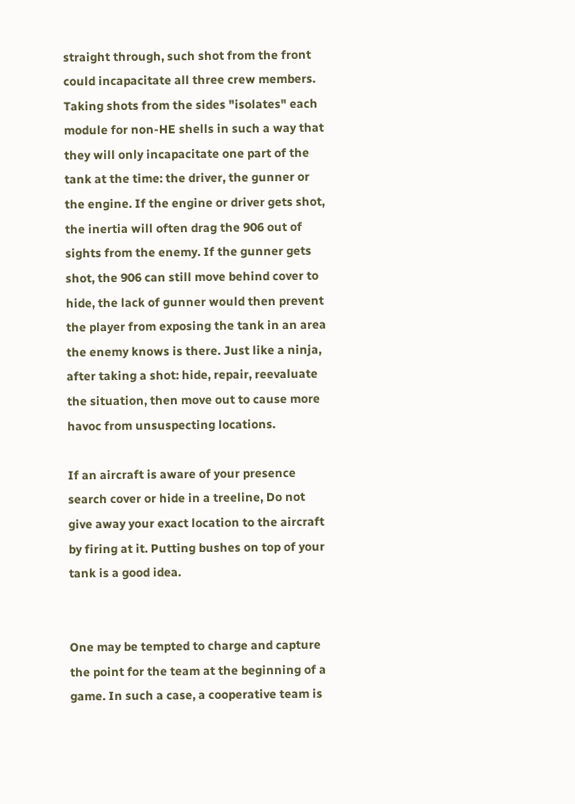straight through, such shot from the front could incapacitate all three crew members. Taking shots from the sides "isolates" each module for non-HE shells in such a way that they will only incapacitate one part of the tank at the time: the driver, the gunner or the engine. If the engine or driver gets shot, the inertia will often drag the 906 out of sights from the enemy. If the gunner gets shot, the 906 can still move behind cover to hide, the lack of gunner would then prevent the player from exposing the tank in an area the enemy knows is there. Just like a ninja, after taking a shot: hide, repair, reevaluate the situation, then move out to cause more havoc from unsuspecting locations.

If an aircraft is aware of your presence search cover or hide in a treeline, Do not give away your exact location to the aircraft by firing at it. Putting bushes on top of your tank is a good idea.


One may be tempted to charge and capture the point for the team at the beginning of a game. In such a case, a cooperative team is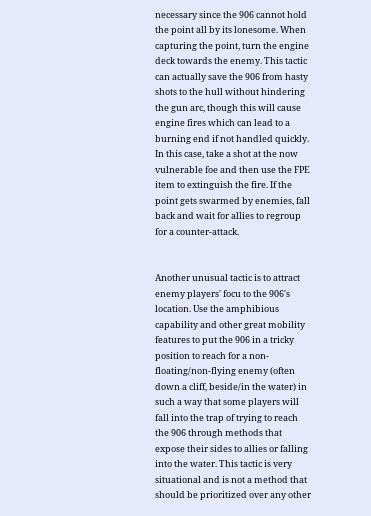necessary since the 906 cannot hold the point all by its lonesome. When capturing the point, turn the engine deck towards the enemy. This tactic can actually save the 906 from hasty shots to the hull without hindering the gun arc, though this will cause engine fires which can lead to a burning end if not handled quickly. In this case, take a shot at the now vulnerable foe and then use the FPE item to extinguish the fire. If the point gets swarmed by enemies, fall back and wait for allies to regroup for a counter-attack.


Another unusual tactic is to attract enemy players' focu to the 906's location. Use the amphibious capability and other great mobility features to put the 906 in a tricky position to reach for a non-floating/non-flying enemy (often down a cliff, beside/in the water) in such a way that some players will fall into the trap of trying to reach the 906 through methods that expose their sides to allies or falling into the water. This tactic is very situational and is not a method that should be prioritized over any other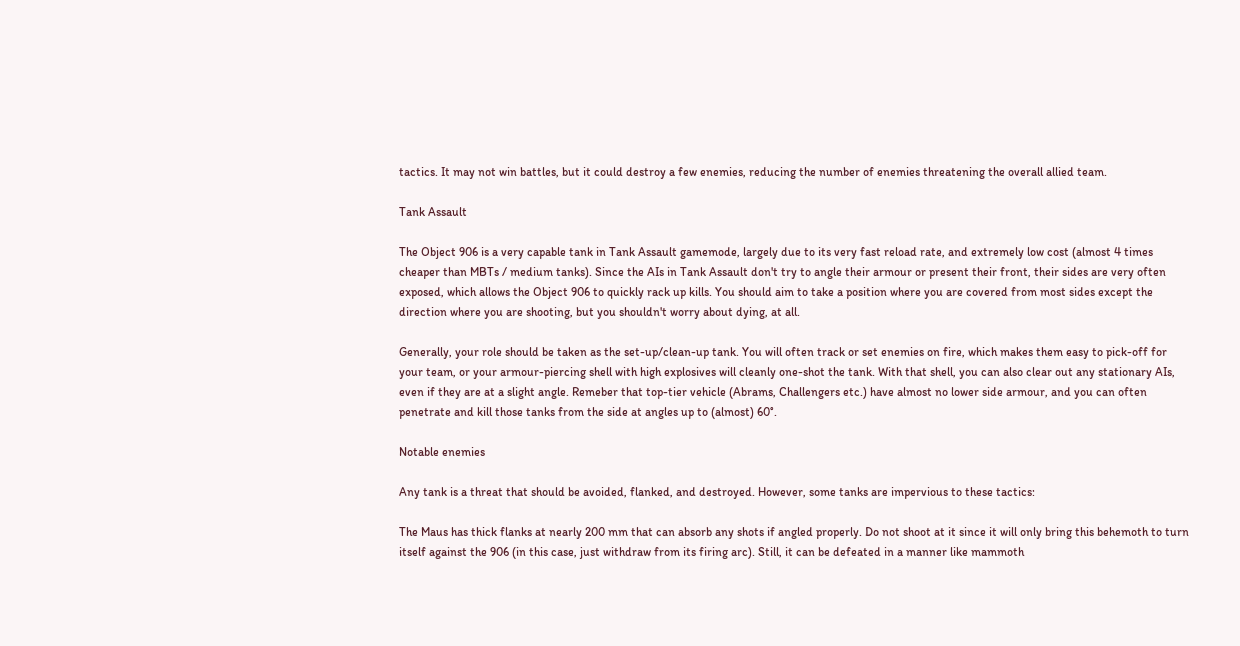tactics. It may not win battles, but it could destroy a few enemies, reducing the number of enemies threatening the overall allied team.

Tank Assault

The Object 906 is a very capable tank in Tank Assault gamemode, largely due to its very fast reload rate, and extremely low cost (almost 4 times cheaper than MBTs / medium tanks). Since the AIs in Tank Assault don't try to angle their armour or present their front, their sides are very often exposed, which allows the Object 906 to quickly rack up kills. You should aim to take a position where you are covered from most sides except the direction where you are shooting, but you shouldn't worry about dying, at all.

Generally, your role should be taken as the set-up/clean-up tank. You will often track or set enemies on fire, which makes them easy to pick-off for your team, or your armour-piercing shell with high explosives will cleanly one-shot the tank. With that shell, you can also clear out any stationary AIs, even if they are at a slight angle. Remeber that top-tier vehicle (Abrams, Challengers etc.) have almost no lower side armour, and you can often penetrate and kill those tanks from the side at angles up to (almost) 60°.

Notable enemies

Any tank is a threat that should be avoided, flanked, and destroyed. However, some tanks are impervious to these tactics:

The Maus has thick flanks at nearly 200 mm that can absorb any shots if angled properly. Do not shoot at it since it will only bring this behemoth to turn itself against the 906 (in this case, just withdraw from its firing arc). Still, it can be defeated in a manner like mammoth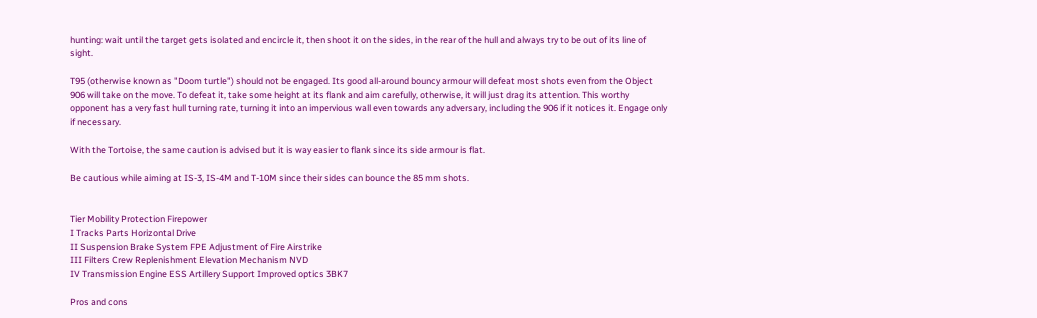hunting: wait until the target gets isolated and encircle it, then shoot it on the sides, in the rear of the hull and always try to be out of its line of sight.

T95 (otherwise known as "Doom turtle") should not be engaged. Its good all-around bouncy armour will defeat most shots even from the Object 906 will take on the move. To defeat it, take some height at its flank and aim carefully, otherwise, it will just drag its attention. This worthy opponent has a very fast hull turning rate, turning it into an impervious wall even towards any adversary, including the 906 if it notices it. Engage only if necessary.

With the Tortoise, the same caution is advised but it is way easier to flank since its side armour is flat.

Be cautious while aiming at IS-3, IS-4M and T-10M since their sides can bounce the 85 mm shots.


Tier Mobility Protection Firepower
I Tracks Parts Horizontal Drive
II Suspension Brake System FPE Adjustment of Fire Airstrike
III Filters Crew Replenishment Elevation Mechanism NVD
IV Transmission Engine ESS Artillery Support Improved optics 3BK7

Pros and cons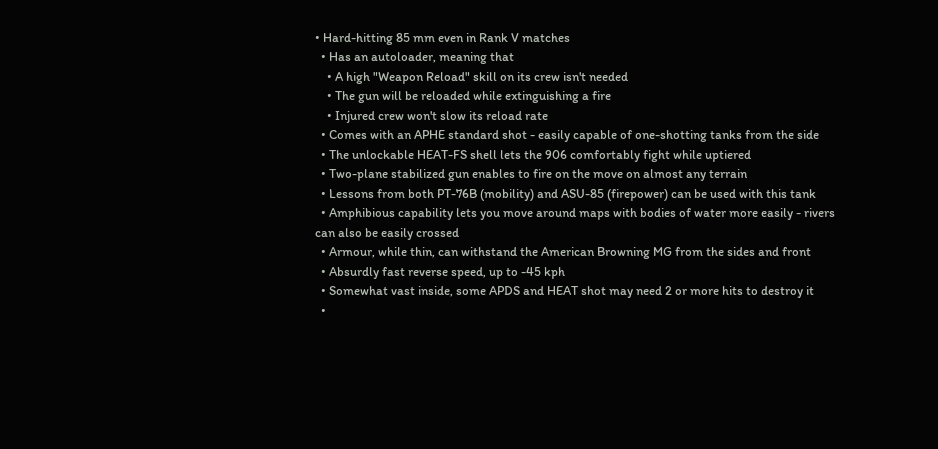• Hard-hitting 85 mm even in Rank V matches
  • Has an autoloader, meaning that
    • A high "Weapon Reload" skill on its crew isn't needed
    • The gun will be reloaded while extinguishing a fire
    • Injured crew won't slow its reload rate
  • Comes with an APHE standard shot - easily capable of one-shotting tanks from the side
  • The unlockable HEAT-FS shell lets the 906 comfortably fight while uptiered
  • Two-plane stabilized gun enables to fire on the move on almost any terrain
  • Lessons from both PT-76B (mobility) and ASU-85 (firepower) can be used with this tank
  • Amphibious capability lets you move around maps with bodies of water more easily - rivers can also be easily crossed
  • Armour, while thin, can withstand the American Browning MG from the sides and front
  • Absurdly fast reverse speed, up to -45 kph
  • Somewhat vast inside, some APDS and HEAT shot may need 2 or more hits to destroy it
  •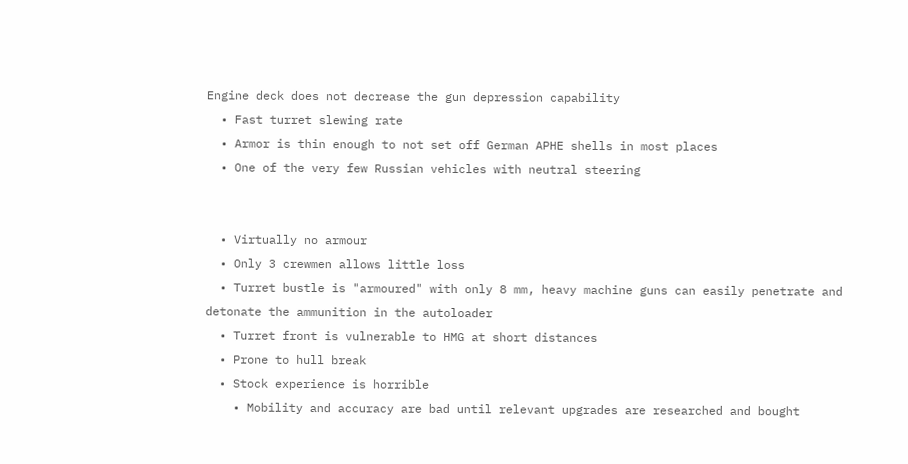Engine deck does not decrease the gun depression capability
  • Fast turret slewing rate
  • Armor is thin enough to not set off German APHE shells in most places
  • One of the very few Russian vehicles with neutral steering


  • Virtually no armour
  • Only 3 crewmen allows little loss
  • Turret bustle is "armoured" with only 8 mm, heavy machine guns can easily penetrate and detonate the ammunition in the autoloader
  • Turret front is vulnerable to HMG at short distances
  • Prone to hull break
  • Stock experience is horrible
    • Mobility and accuracy are bad until relevant upgrades are researched and bought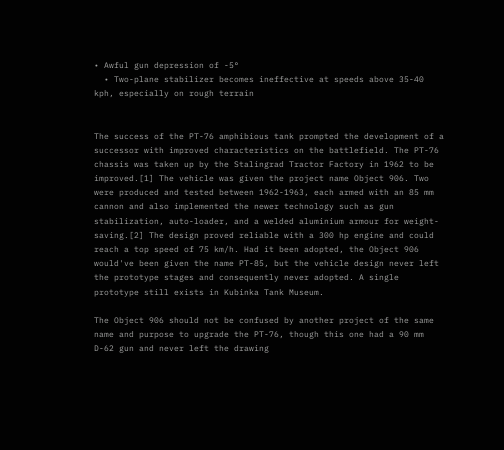• Awful gun depression of -5°
  • Two-plane stabilizer becomes ineffective at speeds above 35-40 kph, especially on rough terrain


The success of the PT-76 amphibious tank prompted the development of a successor with improved characteristics on the battlefield. The PT-76 chassis was taken up by the Stalingrad Tractor Factory in 1962 to be improved.[1] The vehicle was given the project name Object 906. Two were produced and tested between 1962-1963, each armed with an 85 mm cannon and also implemented the newer technology such as gun stabilization, auto-loader, and a welded aluminium armour for weight-saving.[2] The design proved reliable with a 300 hp engine and could reach a top speed of 75 km/h. Had it been adopted, the Object 906 would've been given the name PT-85, but the vehicle design never left the prototype stages and consequently never adopted. A single prototype still exists in Kubinka Tank Museum.

The Object 906 should not be confused by another project of the same name and purpose to upgrade the PT-76, though this one had a 90 mm D-62 gun and never left the drawing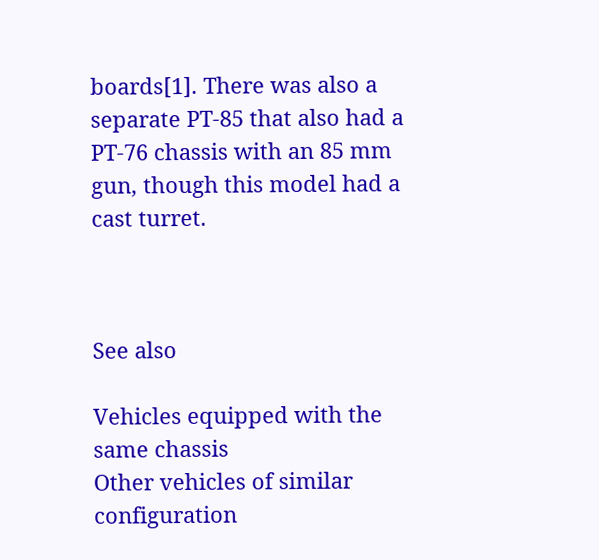boards[1]. There was also a separate PT-85 that also had a PT-76 chassis with an 85 mm gun, though this model had a cast turret.



See also

Vehicles equipped with the same chassis
Other vehicles of similar configuration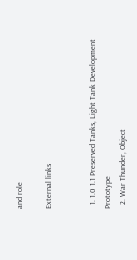and role

External links


  1. 1.0 1.1 Preserved Tanks, Light Tank Development Prototype
  2. War Thunder, Object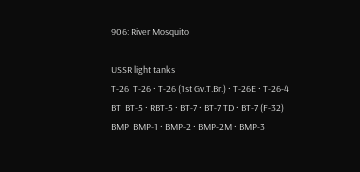906: River Mosquito

USSR light tanks
T-26  T-26 · T-26 (1st Gv.T.Br.) · T-26E · T-26-4
BT  BT-5 · RBT-5 · BT-7 · BT-7 TD · BT-7 (F-32)
BMP  BMP-1 · BMP-2 · BMP-2M · BMP-3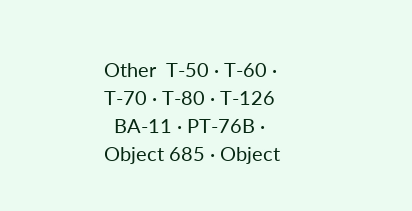Other  T-50 · T-60 · T-70 · T-80 · T-126
  BA-11 · PT-76B · Object 685 · Object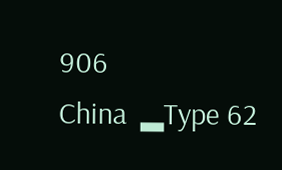906
China  ▂Type 62